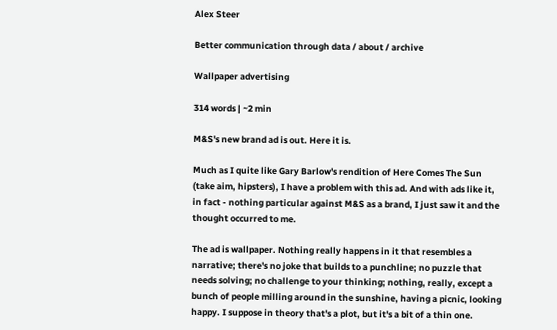Alex Steer

Better communication through data / about / archive

Wallpaper advertising

314 words | ~2 min

M&S's new brand ad is out. Here it is.

Much as I quite like Gary Barlow's rendition of Here Comes The Sun (take aim, hipsters), I have a problem with this ad. And with ads like it, in fact - nothing particular against M&S as a brand, I just saw it and the thought occurred to me.

The ad is wallpaper. Nothing really happens in it that resembles a narrative; there's no joke that builds to a punchline; no puzzle that needs solving; no challenge to your thinking; nothing, really, except a bunch of people milling around in the sunshine, having a picnic, looking happy. I suppose in theory that's a plot, but it's a bit of a thin one.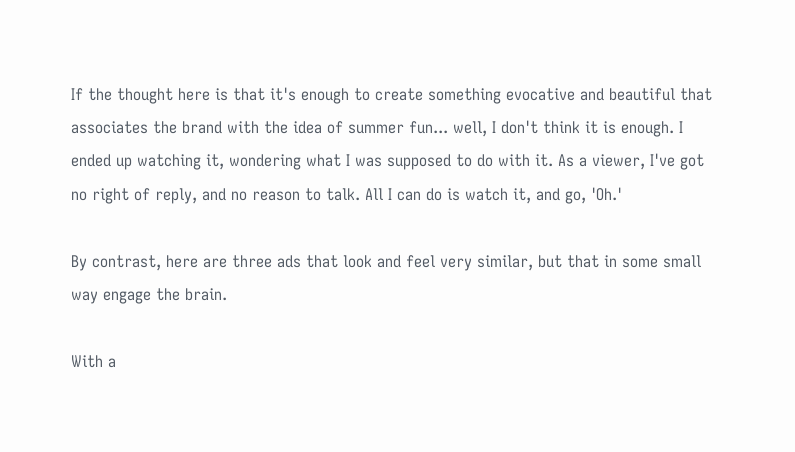If the thought here is that it's enough to create something evocative and beautiful that associates the brand with the idea of summer fun... well, I don't think it is enough. I ended up watching it, wondering what I was supposed to do with it. As a viewer, I've got no right of reply, and no reason to talk. All I can do is watch it, and go, 'Oh.'

By contrast, here are three ads that look and feel very similar, but that in some small way engage the brain.

With a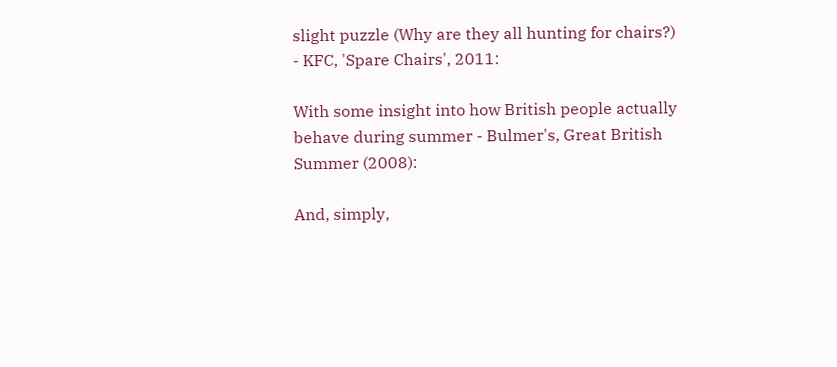slight puzzle (Why are they all hunting for chairs?) - KFC, 'Spare Chairs', 2011:

With some insight into how British people actually behave during summer - Bulmer's, Great British Summer (2008):

And, simply,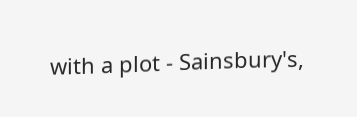with a plot - Sainsbury's,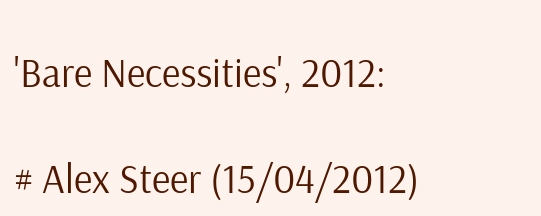'Bare Necessities', 2012:

# Alex Steer (15/04/2012)